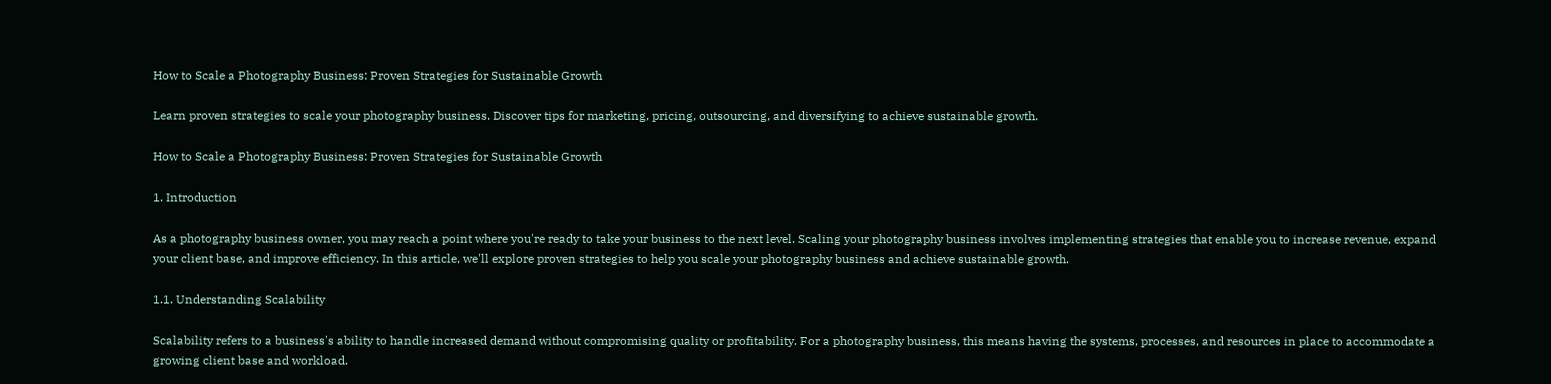How to Scale a Photography Business: Proven Strategies for Sustainable Growth

Learn proven strategies to scale your photography business. Discover tips for marketing, pricing, outsourcing, and diversifying to achieve sustainable growth.

How to Scale a Photography Business: Proven Strategies for Sustainable Growth

1. Introduction

As a photography business owner, you may reach a point where you're ready to take your business to the next level. Scaling your photography business involves implementing strategies that enable you to increase revenue, expand your client base, and improve efficiency. In this article, we'll explore proven strategies to help you scale your photography business and achieve sustainable growth.

1.1. Understanding Scalability

Scalability refers to a business's ability to handle increased demand without compromising quality or profitability. For a photography business, this means having the systems, processes, and resources in place to accommodate a growing client base and workload.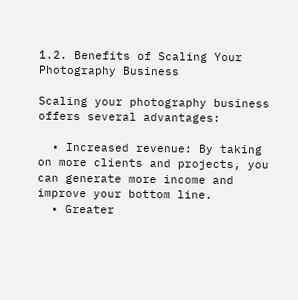1.2. Benefits of Scaling Your Photography Business

Scaling your photography business offers several advantages:

  • Increased revenue: By taking on more clients and projects, you can generate more income and improve your bottom line.
  • Greater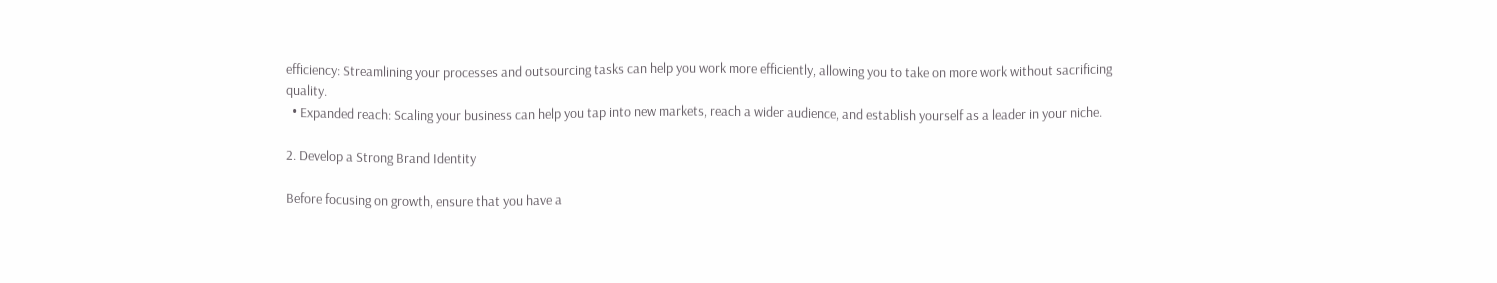efficiency: Streamlining your processes and outsourcing tasks can help you work more efficiently, allowing you to take on more work without sacrificing quality.
  • Expanded reach: Scaling your business can help you tap into new markets, reach a wider audience, and establish yourself as a leader in your niche.

2. Develop a Strong Brand Identity

Before focusing on growth, ensure that you have a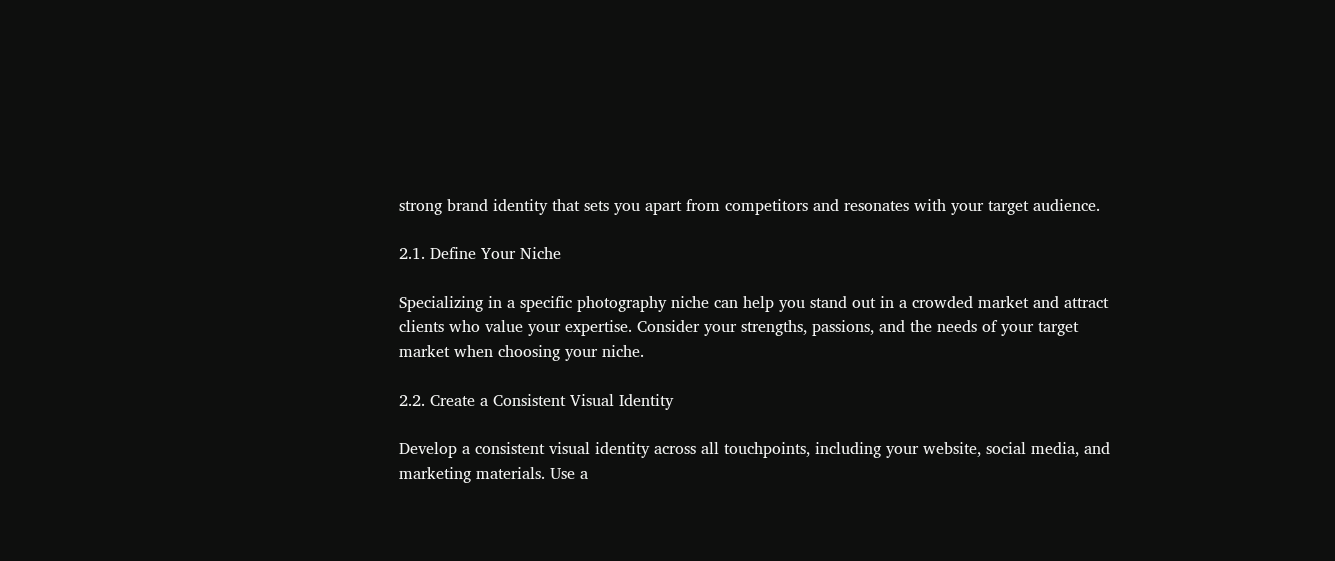strong brand identity that sets you apart from competitors and resonates with your target audience.

2.1. Define Your Niche

Specializing in a specific photography niche can help you stand out in a crowded market and attract clients who value your expertise. Consider your strengths, passions, and the needs of your target market when choosing your niche.

2.2. Create a Consistent Visual Identity

Develop a consistent visual identity across all touchpoints, including your website, social media, and marketing materials. Use a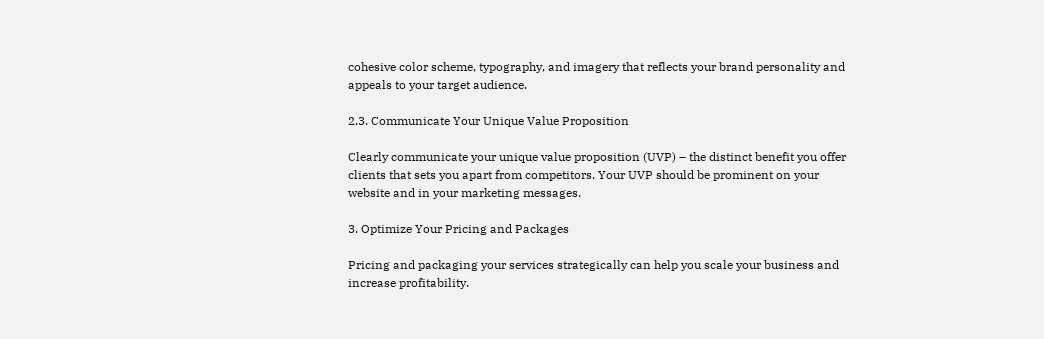cohesive color scheme, typography, and imagery that reflects your brand personality and appeals to your target audience.

2.3. Communicate Your Unique Value Proposition

Clearly communicate your unique value proposition (UVP) – the distinct benefit you offer clients that sets you apart from competitors. Your UVP should be prominent on your website and in your marketing messages.

3. Optimize Your Pricing and Packages

Pricing and packaging your services strategically can help you scale your business and increase profitability.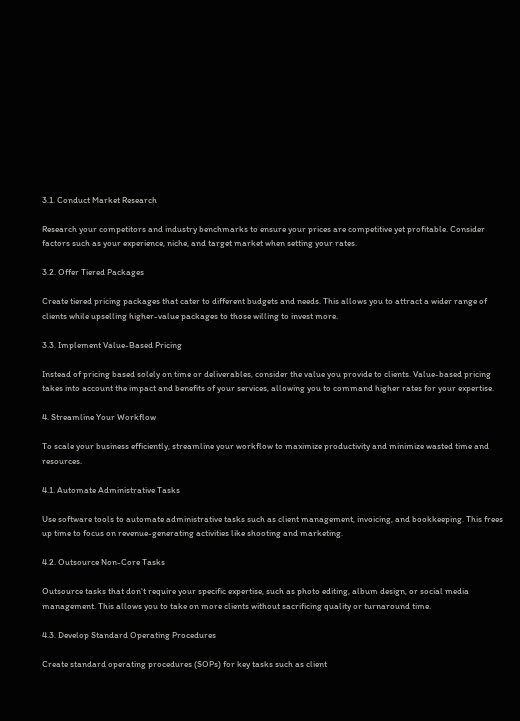3.1. Conduct Market Research

Research your competitors and industry benchmarks to ensure your prices are competitive yet profitable. Consider factors such as your experience, niche, and target market when setting your rates.

3.2. Offer Tiered Packages

Create tiered pricing packages that cater to different budgets and needs. This allows you to attract a wider range of clients while upselling higher-value packages to those willing to invest more.

3.3. Implement Value-Based Pricing

Instead of pricing based solely on time or deliverables, consider the value you provide to clients. Value-based pricing takes into account the impact and benefits of your services, allowing you to command higher rates for your expertise.

4. Streamline Your Workflow

To scale your business efficiently, streamline your workflow to maximize productivity and minimize wasted time and resources.

4.1. Automate Administrative Tasks

Use software tools to automate administrative tasks such as client management, invoicing, and bookkeeping. This frees up time to focus on revenue-generating activities like shooting and marketing.

4.2. Outsource Non-Core Tasks

Outsource tasks that don't require your specific expertise, such as photo editing, album design, or social media management. This allows you to take on more clients without sacrificing quality or turnaround time.

4.3. Develop Standard Operating Procedures

Create standard operating procedures (SOPs) for key tasks such as client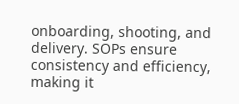onboarding, shooting, and delivery. SOPs ensure consistency and efficiency, making it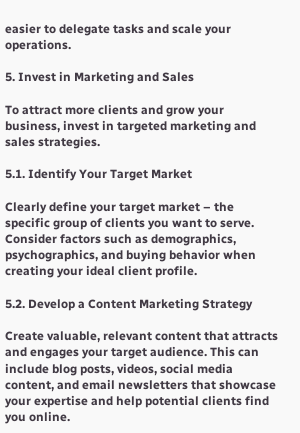easier to delegate tasks and scale your operations.

5. Invest in Marketing and Sales

To attract more clients and grow your business, invest in targeted marketing and sales strategies.

5.1. Identify Your Target Market

Clearly define your target market – the specific group of clients you want to serve. Consider factors such as demographics, psychographics, and buying behavior when creating your ideal client profile.

5.2. Develop a Content Marketing Strategy

Create valuable, relevant content that attracts and engages your target audience. This can include blog posts, videos, social media content, and email newsletters that showcase your expertise and help potential clients find you online.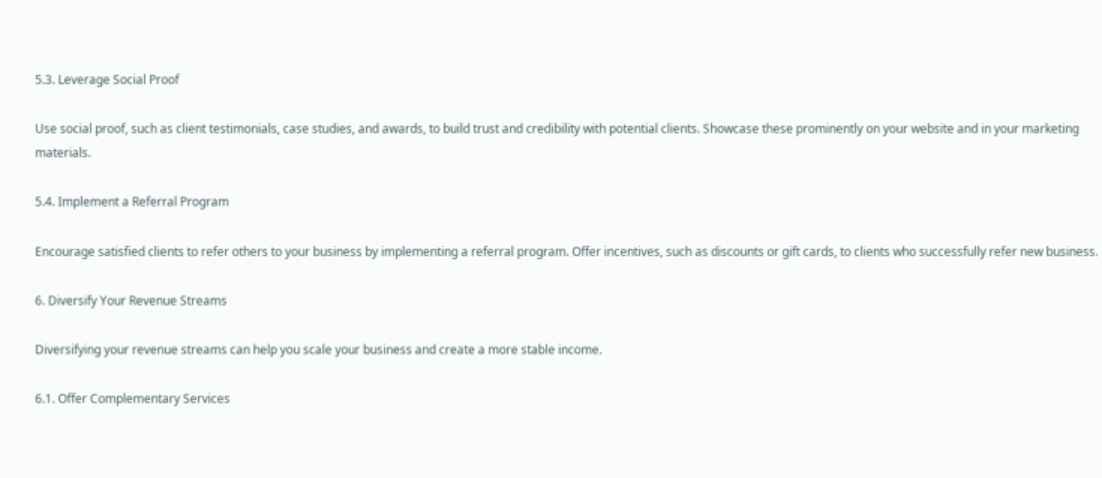5.3. Leverage Social Proof

Use social proof, such as client testimonials, case studies, and awards, to build trust and credibility with potential clients. Showcase these prominently on your website and in your marketing materials.

5.4. Implement a Referral Program

Encourage satisfied clients to refer others to your business by implementing a referral program. Offer incentives, such as discounts or gift cards, to clients who successfully refer new business.

6. Diversify Your Revenue Streams

Diversifying your revenue streams can help you scale your business and create a more stable income.

6.1. Offer Complementary Services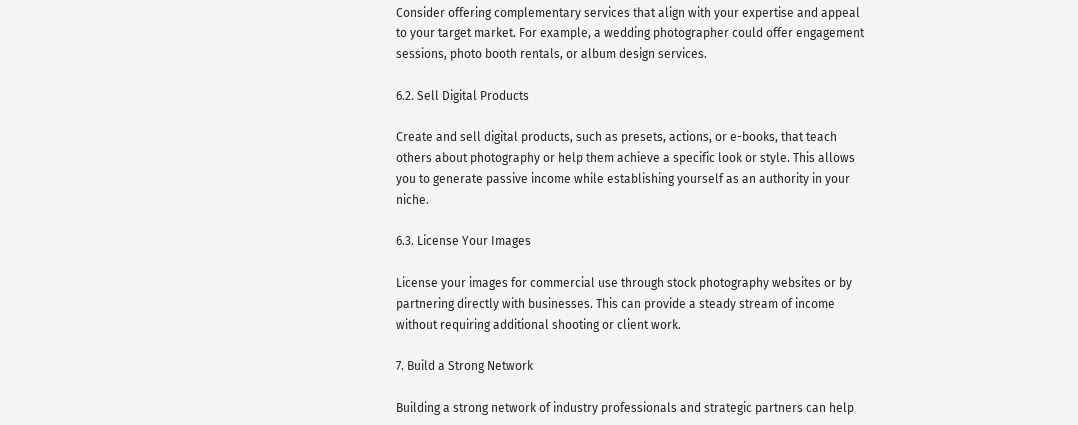Consider offering complementary services that align with your expertise and appeal to your target market. For example, a wedding photographer could offer engagement sessions, photo booth rentals, or album design services.

6.2. Sell Digital Products

Create and sell digital products, such as presets, actions, or e-books, that teach others about photography or help them achieve a specific look or style. This allows you to generate passive income while establishing yourself as an authority in your niche.

6.3. License Your Images

License your images for commercial use through stock photography websites or by partnering directly with businesses. This can provide a steady stream of income without requiring additional shooting or client work.

7. Build a Strong Network

Building a strong network of industry professionals and strategic partners can help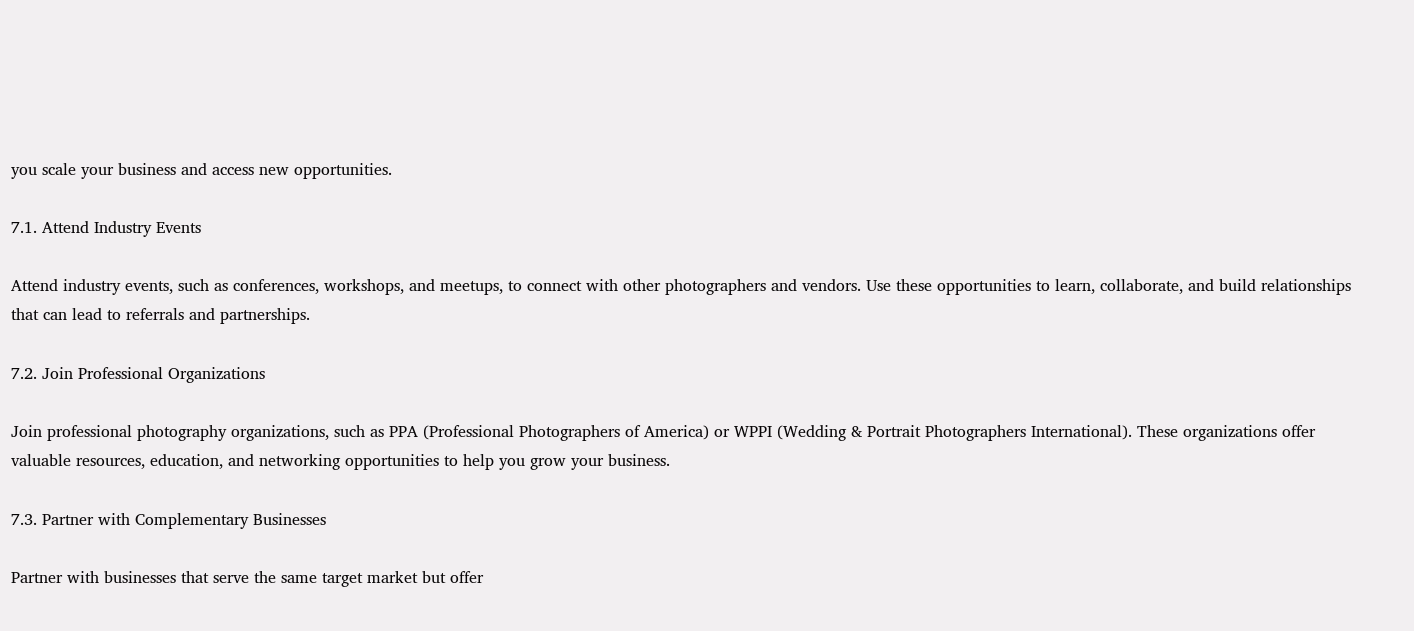you scale your business and access new opportunities.

7.1. Attend Industry Events

Attend industry events, such as conferences, workshops, and meetups, to connect with other photographers and vendors. Use these opportunities to learn, collaborate, and build relationships that can lead to referrals and partnerships.

7.2. Join Professional Organizations

Join professional photography organizations, such as PPA (Professional Photographers of America) or WPPI (Wedding & Portrait Photographers International). These organizations offer valuable resources, education, and networking opportunities to help you grow your business.

7.3. Partner with Complementary Businesses

Partner with businesses that serve the same target market but offer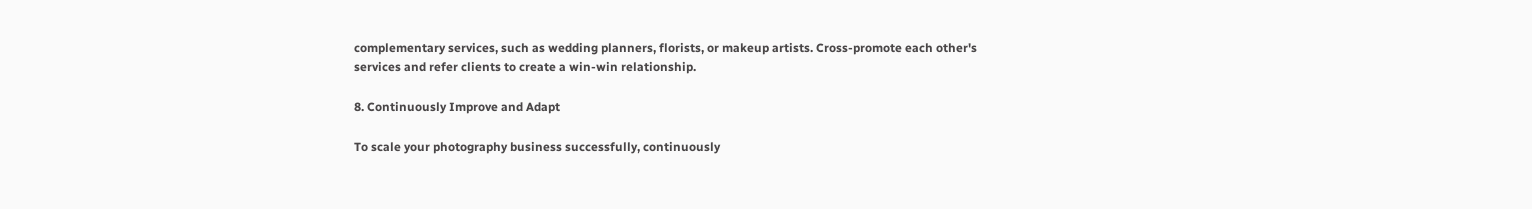complementary services, such as wedding planners, florists, or makeup artists. Cross-promote each other's services and refer clients to create a win-win relationship.

8. Continuously Improve and Adapt

To scale your photography business successfully, continuously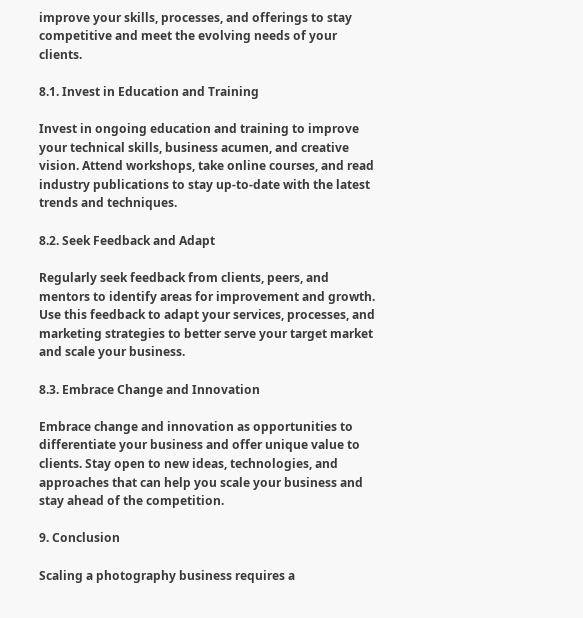improve your skills, processes, and offerings to stay competitive and meet the evolving needs of your clients.

8.1. Invest in Education and Training

Invest in ongoing education and training to improve your technical skills, business acumen, and creative vision. Attend workshops, take online courses, and read industry publications to stay up-to-date with the latest trends and techniques.

8.2. Seek Feedback and Adapt

Regularly seek feedback from clients, peers, and mentors to identify areas for improvement and growth. Use this feedback to adapt your services, processes, and marketing strategies to better serve your target market and scale your business.

8.3. Embrace Change and Innovation

Embrace change and innovation as opportunities to differentiate your business and offer unique value to clients. Stay open to new ideas, technologies, and approaches that can help you scale your business and stay ahead of the competition.

9. Conclusion

Scaling a photography business requires a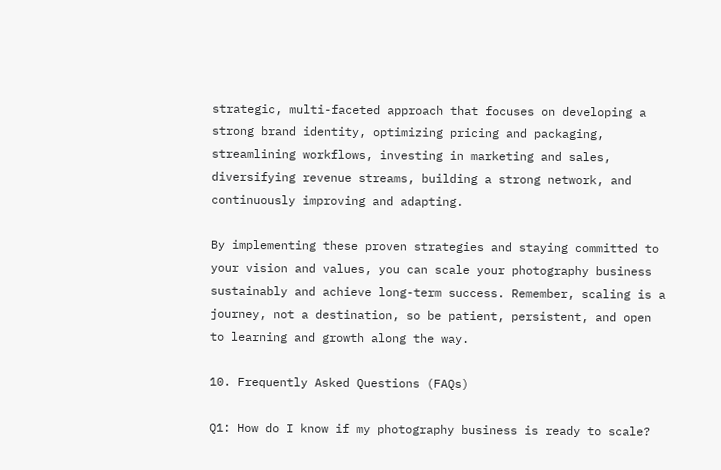strategic, multi-faceted approach that focuses on developing a strong brand identity, optimizing pricing and packaging, streamlining workflows, investing in marketing and sales, diversifying revenue streams, building a strong network, and continuously improving and adapting.

By implementing these proven strategies and staying committed to your vision and values, you can scale your photography business sustainably and achieve long-term success. Remember, scaling is a journey, not a destination, so be patient, persistent, and open to learning and growth along the way.

10. Frequently Asked Questions (FAQs)

Q1: How do I know if my photography business is ready to scale?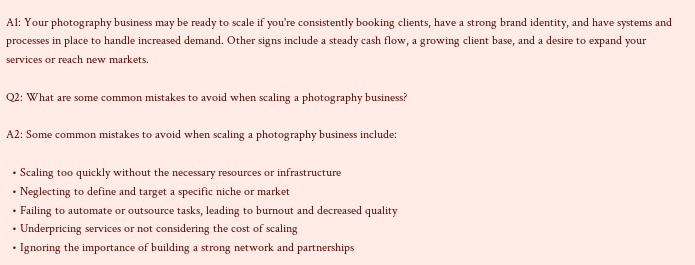A1: Your photography business may be ready to scale if you're consistently booking clients, have a strong brand identity, and have systems and processes in place to handle increased demand. Other signs include a steady cash flow, a growing client base, and a desire to expand your services or reach new markets.

Q2: What are some common mistakes to avoid when scaling a photography business?

A2: Some common mistakes to avoid when scaling a photography business include:

  • Scaling too quickly without the necessary resources or infrastructure
  • Neglecting to define and target a specific niche or market
  • Failing to automate or outsource tasks, leading to burnout and decreased quality
  • Underpricing services or not considering the cost of scaling
  • Ignoring the importance of building a strong network and partnerships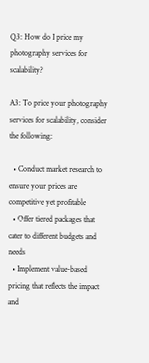Q3: How do I price my photography services for scalability?

A3: To price your photography services for scalability, consider the following:

  • Conduct market research to ensure your prices are competitive yet profitable
  • Offer tiered packages that cater to different budgets and needs
  • Implement value-based pricing that reflects the impact and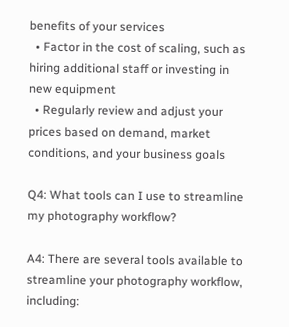benefits of your services
  • Factor in the cost of scaling, such as hiring additional staff or investing in new equipment
  • Regularly review and adjust your prices based on demand, market conditions, and your business goals

Q4: What tools can I use to streamline my photography workflow?

A4: There are several tools available to streamline your photography workflow, including: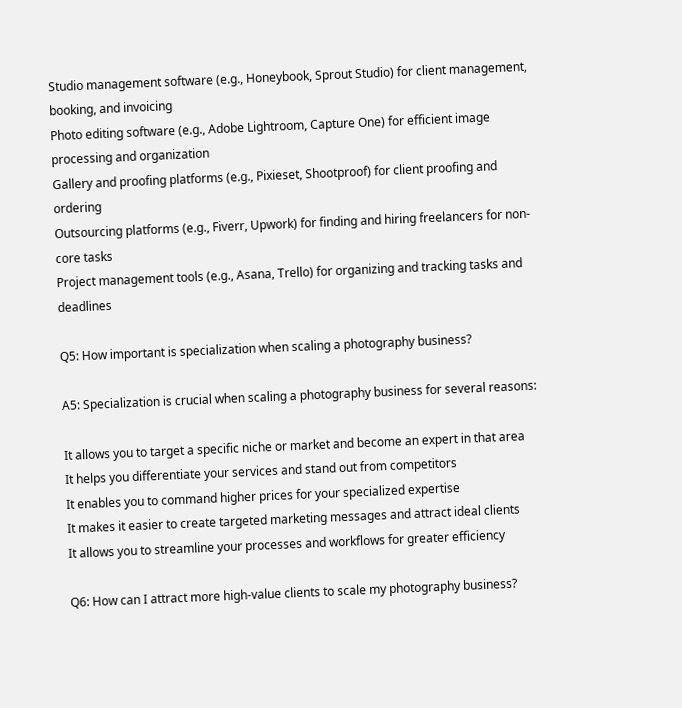Studio management software (e.g., Honeybook, Sprout Studio) for client management, booking, and invoicing
Photo editing software (e.g., Adobe Lightroom, Capture One) for efficient image processing and organization
Gallery and proofing platforms (e.g., Pixieset, Shootproof) for client proofing and ordering
Outsourcing platforms (e.g., Fiverr, Upwork) for finding and hiring freelancers for non-core tasks
Project management tools (e.g., Asana, Trello) for organizing and tracking tasks and deadlines

Q5: How important is specialization when scaling a photography business?

A5: Specialization is crucial when scaling a photography business for several reasons:

It allows you to target a specific niche or market and become an expert in that area
It helps you differentiate your services and stand out from competitors
It enables you to command higher prices for your specialized expertise
It makes it easier to create targeted marketing messages and attract ideal clients
It allows you to streamline your processes and workflows for greater efficiency

Q6: How can I attract more high-value clients to scale my photography business?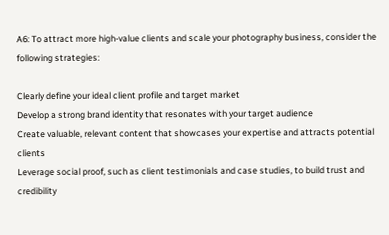A6: To attract more high-value clients and scale your photography business, consider the following strategies:

Clearly define your ideal client profile and target market
Develop a strong brand identity that resonates with your target audience
Create valuable, relevant content that showcases your expertise and attracts potential clients
Leverage social proof, such as client testimonials and case studies, to build trust and credibility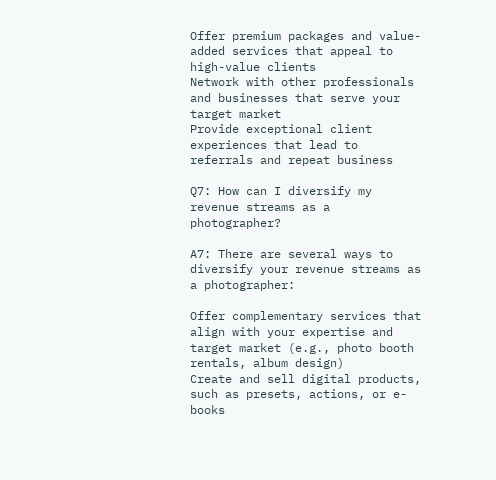Offer premium packages and value-added services that appeal to high-value clients
Network with other professionals and businesses that serve your target market
Provide exceptional client experiences that lead to referrals and repeat business

Q7: How can I diversify my revenue streams as a photographer?

A7: There are several ways to diversify your revenue streams as a photographer:

Offer complementary services that align with your expertise and target market (e.g., photo booth rentals, album design)
Create and sell digital products, such as presets, actions, or e-books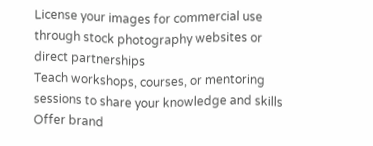License your images for commercial use through stock photography websites or direct partnerships
Teach workshops, courses, or mentoring sessions to share your knowledge and skills
Offer brand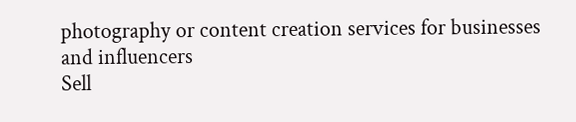photography or content creation services for businesses and influencers
Sell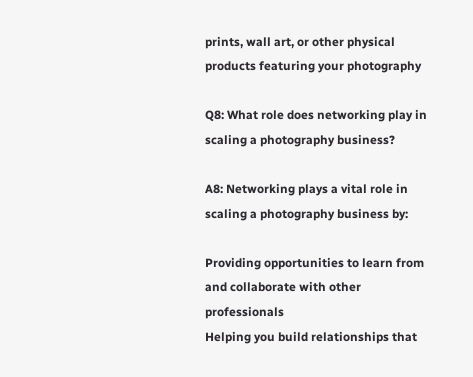prints, wall art, or other physical products featuring your photography

Q8: What role does networking play in scaling a photography business?

A8: Networking plays a vital role in scaling a photography business by:

Providing opportunities to learn from and collaborate with other professionals
Helping you build relationships that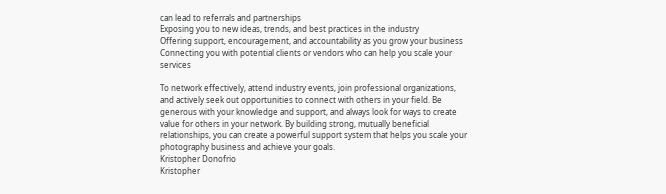can lead to referrals and partnerships
Exposing you to new ideas, trends, and best practices in the industry
Offering support, encouragement, and accountability as you grow your business
Connecting you with potential clients or vendors who can help you scale your services

To network effectively, attend industry events, join professional organizations, and actively seek out opportunities to connect with others in your field. Be generous with your knowledge and support, and always look for ways to create value for others in your network. By building strong, mutually beneficial relationships, you can create a powerful support system that helps you scale your photography business and achieve your goals.
Kristopher Donofrio
Kristopher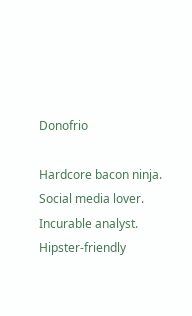Donofrio

Hardcore bacon ninja. Social media lover. Incurable analyst. Hipster-friendly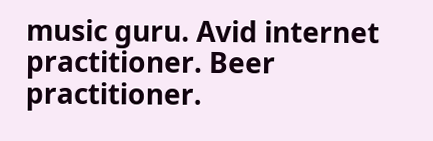music guru. Avid internet practitioner. Beer practitioner.